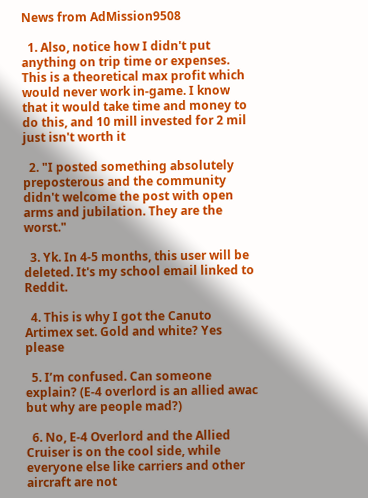News from AdMission9508

  1. Also, notice how I didn't put anything on trip time or expenses. This is a theoretical max profit which would never work in-game. I know that it would take time and money to do this, and 10 mill invested for 2 mil just isn't worth it

  2. "I posted something absolutely preposterous and the community didn't welcome the post with open arms and jubilation. They are the worst."

  3. Yk. In 4-5 months, this user will be deleted. It's my school email linked to Reddit.

  4. This is why I got the Canuto Artimex set. Gold and white? Yes please

  5. I’m confused. Can someone explain? (E-4 overlord is an allied awac but why are people mad?)

  6. No, E-4 Overlord and the Allied Cruiser is on the cool side, while everyone else like carriers and other aircraft are not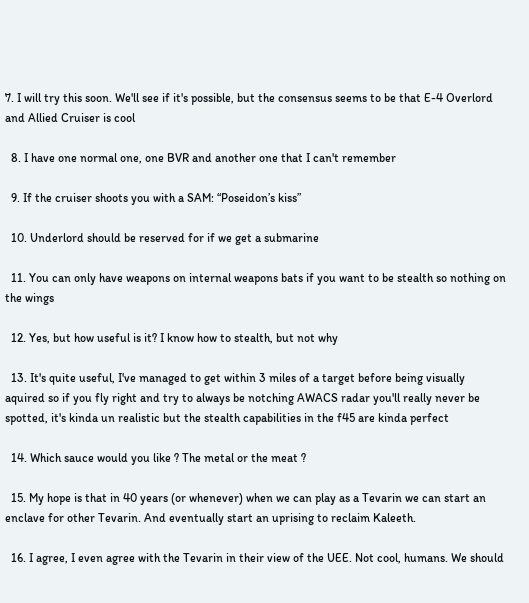7. I will try this soon. We'll see if it's possible, but the consensus seems to be that E-4 Overlord and Allied Cruiser is cool

  8. I have one normal one, one BVR and another one that I can't remember

  9. If the cruiser shoots you with a SAM: “Poseidon’s kiss”

  10. Underlord should be reserved for if we get a submarine

  11. You can only have weapons on internal weapons bats if you want to be stealth so nothing on the wings

  12. Yes, but how useful is it? I know how to stealth, but not why

  13. It's quite useful, I've managed to get within 3 miles of a target before being visually aquired so if you fly right and try to always be notching AWACS radar you'll really never be spotted, it's kinda un realistic but the stealth capabilities in the f45 are kinda perfect

  14. Which sauce would you like ? The metal or the meat ?

  15. My hope is that in 40 years (or whenever) when we can play as a Tevarin we can start an enclave for other Tevarin. And eventually start an uprising to reclaim Kaleeth.

  16. I agree, I even agree with the Tevarin in their view of the UEE. Not cool, humans. We should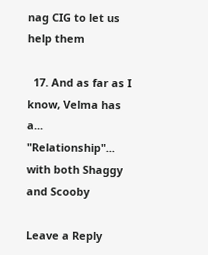nag CIG to let us help them

  17. And as far as I know, Velma has a... "Relationship"... with both Shaggy and Scooby

Leave a Reply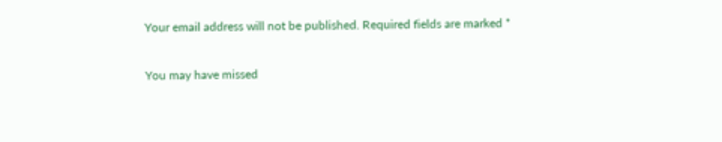Your email address will not be published. Required fields are marked *

You may have missed